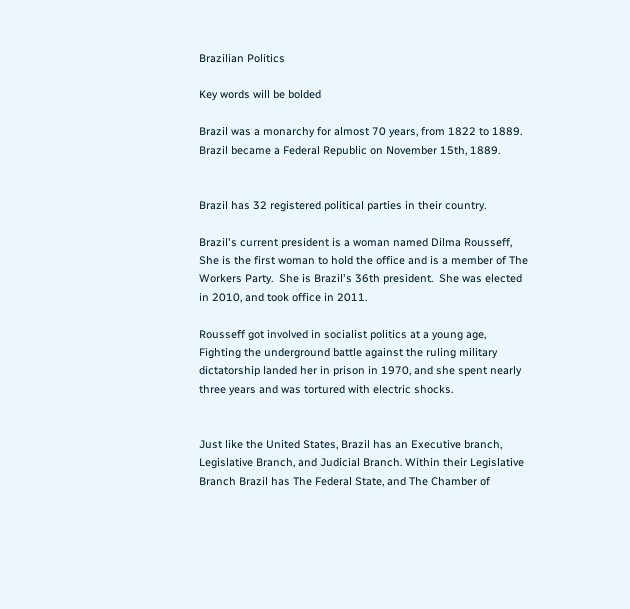Brazilian Politics

Key words will be bolded

Brazil was a monarchy for almost 70 years, from 1822 to 1889.  Brazil became a Federal Republic on November 15th, 1889.


Brazil has 32 registered political parties in their country.

Brazil's current president is a woman named Dilma Rousseff, She is the first woman to hold the office and is a member of The Workers Party.  She is Brazil's 36th president.  She was elected in 2010, and took office in 2011.

Rousseff got involved in socialist politics at a young age, Fighting the underground battle against the ruling military dictatorship landed her in prison in 1970, and she spent nearly three years and was tortured with electric shocks.


Just like the United States, Brazil has an Executive branch, Legislative Branch, and Judicial Branch. Within their Legislative Branch Brazil has The Federal State, and The Chamber of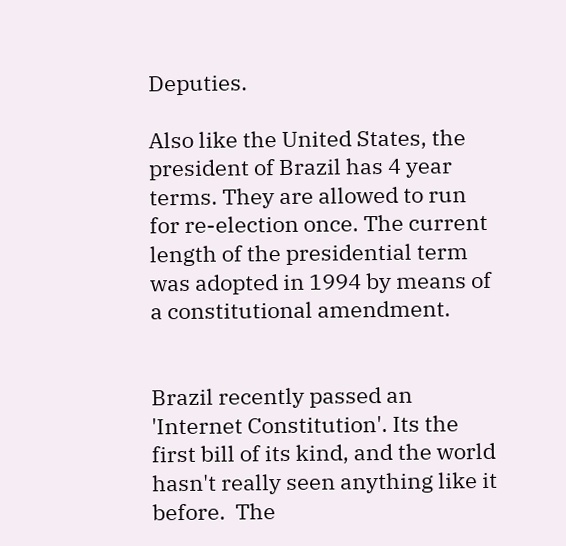Deputies.

Also like the United States, the president of Brazil has 4 year terms. They are allowed to run for re-election once. The current length of the presidential term was adopted in 1994 by means of a constitutional amendment.


Brazil recently passed an 'Internet Constitution'. Its the first bill of its kind, and the world hasn't really seen anything like it before.  The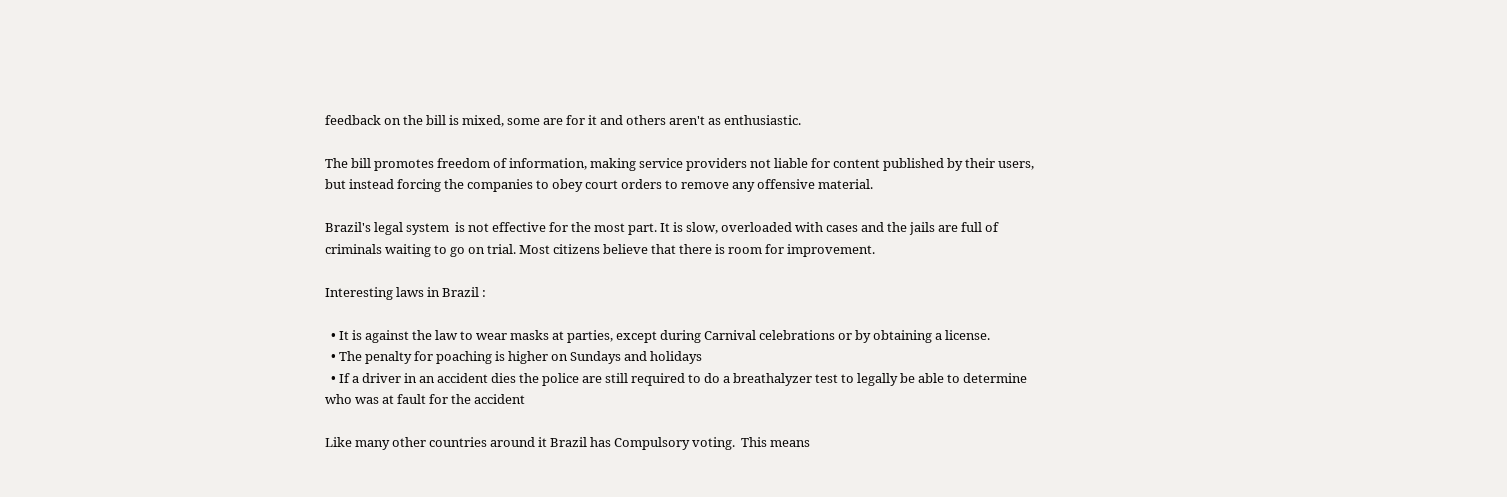feedback on the bill is mixed, some are for it and others aren't as enthusiastic.

The bill promotes freedom of information, making service providers not liable for content published by their users, but instead forcing the companies to obey court orders to remove any offensive material.

Brazil's legal system  is not effective for the most part. It is slow, overloaded with cases and the jails are full of criminals waiting to go on trial. Most citizens believe that there is room for improvement.

Interesting laws in Brazil :

  • It is against the law to wear masks at parties, except during Carnival celebrations or by obtaining a license.
  • The penalty for poaching is higher on Sundays and holidays
  • If a driver in an accident dies the police are still required to do a breathalyzer test to legally be able to determine who was at fault for the accident

Like many other countries around it Brazil has Compulsory voting.  This means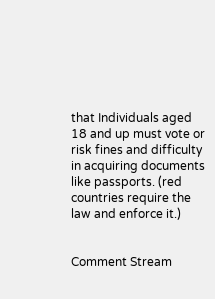that Individuals aged 18 and up must vote or risk fines and difficulty in acquiring documents like passports. (red countries require the law and enforce it.)


Comment Stream